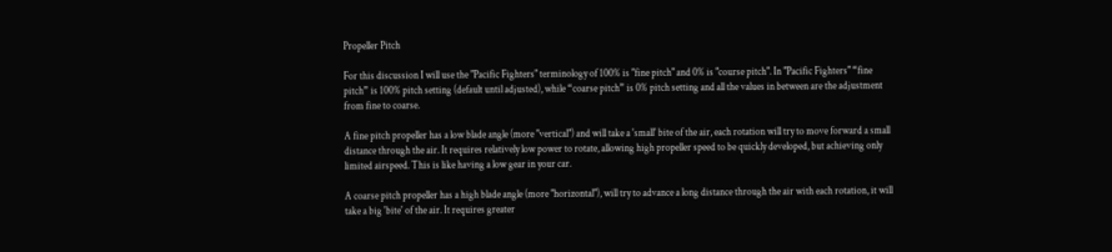Propeller Pitch

For this discussion I will use the "Pacific Fighters" terminology of 100% is "fine pitch" and 0% is "course pitch". In "Pacific Fighters" “fine pitch” is 100% pitch setting (default until adjusted), while “coarse pitch” is 0% pitch setting and all the values in between are the adjustment from fine to coarse.

A fine pitch propeller has a low blade angle (more "vertical") and will take a 'small' bite of the air, each rotation will try to move forward a small distance through the air. It requires relatively low power to rotate, allowing high propeller speed to be quickly developed, but achieving only limited airspeed. This is like having a low gear in your car.

A coarse pitch propeller has a high blade angle (more "horizontal"), will try to advance a long distance through the air with each rotation, it will take a big 'bite' of the air. It requires greater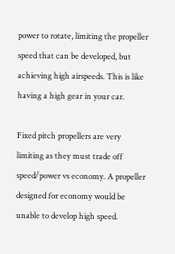power to rotate, limiting the propeller speed that can be developed, but achieving high airspeeds. This is like having a high gear in your car.

Fixed pitch propellers are very limiting as they must trade off speed/power vs economy. A propeller designed for economy would be unable to develop high speed.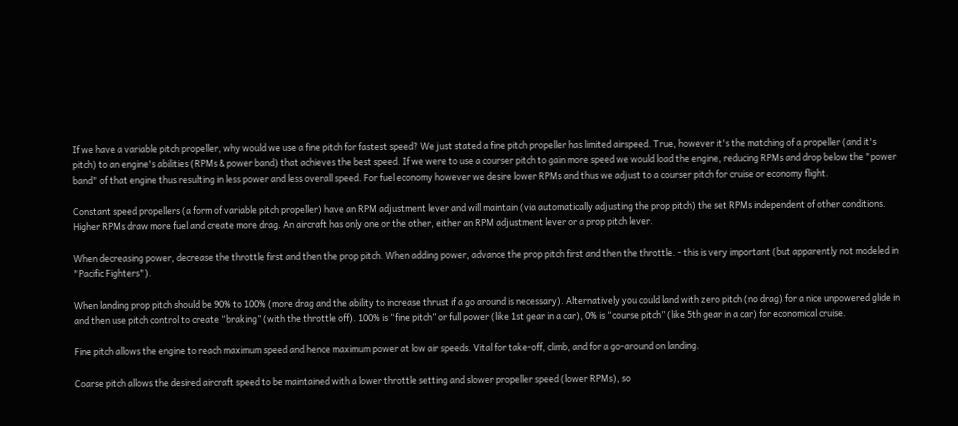If we have a variable pitch propeller, why would we use a fine pitch for fastest speed? We just stated a fine pitch propeller has limited airspeed. True, however it's the matching of a propeller (and it's pitch) to an engine's abilities (RPMs & power band) that achieves the best speed. If we were to use a courser pitch to gain more speed we would load the engine, reducing RPMs and drop below the "power band" of that engine thus resulting in less power and less overall speed. For fuel economy however we desire lower RPMs and thus we adjust to a courser pitch for cruise or economy flight.

Constant speed propellers (a form of variable pitch propeller) have an RPM adjustment lever and will maintain (via automatically adjusting the prop pitch) the set RPMs independent of other conditions. Higher RPMs draw more fuel and create more drag. An aircraft has only one or the other, either an RPM adjustment lever or a prop pitch lever.

When decreasing power, decrease the throttle first and then the prop pitch. When adding power, advance the prop pitch first and then the throttle. - this is very important (but apparently not modeled in "Pacific Fighters").

When landing prop pitch should be 90% to 100% (more drag and the ability to increase thrust if a go around is necessary). Alternatively you could land with zero pitch (no drag) for a nice unpowered glide in and then use pitch control to create “braking” (with the throttle off). 100% is “fine pitch” or full power (like 1st gear in a car), 0% is “course pitch” (like 5th gear in a car) for economical cruise.

Fine pitch allows the engine to reach maximum speed and hence maximum power at low air speeds. Vital for take-off, climb, and for a go-around on landing.

Coarse pitch allows the desired aircraft speed to be maintained with a lower throttle setting and slower propeller speed (lower RPMs), so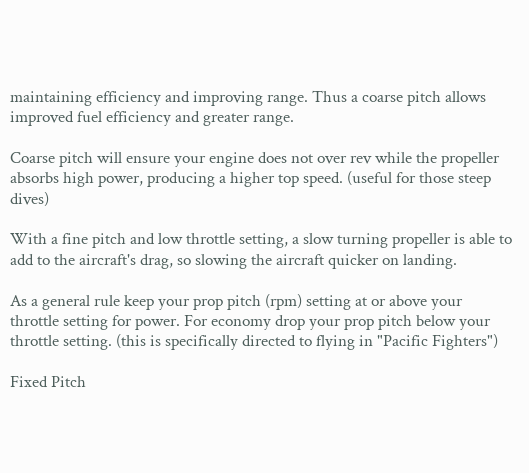maintaining efficiency and improving range. Thus a coarse pitch allows improved fuel efficiency and greater range.

Coarse pitch will ensure your engine does not over rev while the propeller absorbs high power, producing a higher top speed. (useful for those steep dives)

With a fine pitch and low throttle setting, a slow turning propeller is able to add to the aircraft's drag, so slowing the aircraft quicker on landing.

As a general rule keep your prop pitch (rpm) setting at or above your throttle setting for power. For economy drop your prop pitch below your throttle setting. (this is specifically directed to flying in "Pacific Fighters")

Fixed Pitch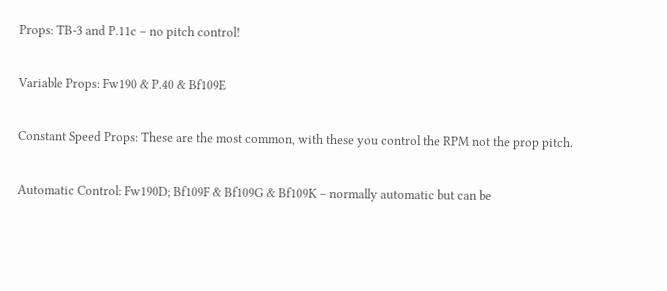Props: TB-3 and P.11c – no pitch control!

Variable Props: Fw190 & P.40 & Bf109E

Constant Speed Props: These are the most common, with these you control the RPM not the prop pitch.

Automatic Control: Fw190D; Bf109F & Bf109G & Bf109K – normally automatic but can be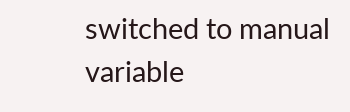switched to manual variable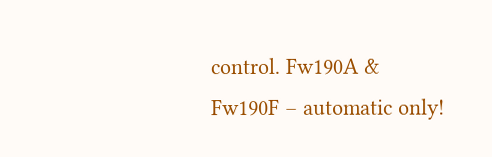control. Fw190A & Fw190F – automatic only!